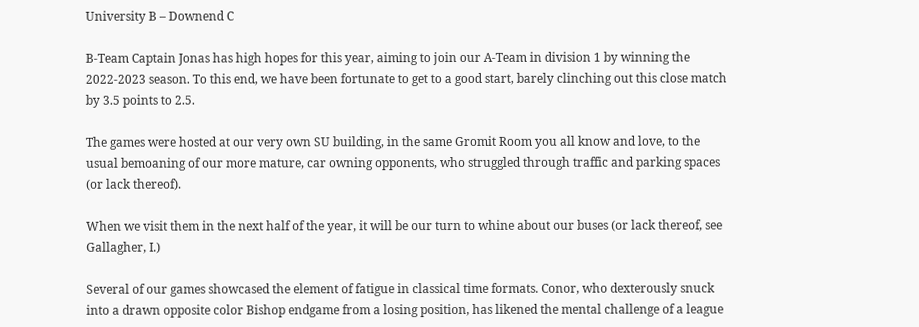University B – Downend C

B-Team Captain Jonas has high hopes for this year, aiming to join our A-Team in division 1 by winning the 2022-2023 season. To this end, we have been fortunate to get to a good start, barely clinching out this close match by 3.5 points to 2.5.

The games were hosted at our very own SU building, in the same Gromit Room you all know and love, to the usual bemoaning of our more mature, car owning opponents, who struggled through traffic and parking spaces (or lack thereof).

When we visit them in the next half of the year, it will be our turn to whine about our buses (or lack thereof, see Gallagher, I.)

Several of our games showcased the element of fatigue in classical time formats. Conor, who dexterously snuck into a drawn opposite color Bishop endgame from a losing position, has likened the mental challenge of a league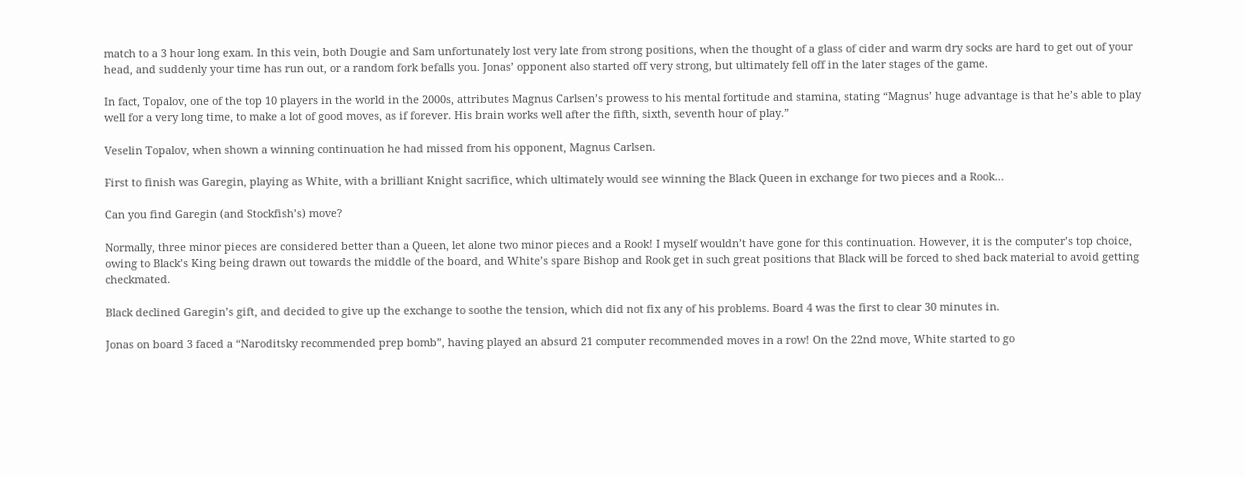match to a 3 hour long exam. In this vein, both Dougie and Sam unfortunately lost very late from strong positions, when the thought of a glass of cider and warm dry socks are hard to get out of your head, and suddenly your time has run out, or a random fork befalls you. Jonas’ opponent also started off very strong, but ultimately fell off in the later stages of the game.

In fact, Topalov, one of the top 10 players in the world in the 2000s, attributes Magnus Carlsen’s prowess to his mental fortitude and stamina, stating “Magnus’ huge advantage is that he’s able to play well for a very long time, to make a lot of good moves, as if forever. His brain works well after the fifth, sixth, seventh hour of play.”

Veselin Topalov, when shown a winning continuation he had missed from his opponent, Magnus Carlsen.

First to finish was Garegin, playing as White, with a brilliant Knight sacrifice, which ultimately would see winning the Black Queen in exchange for two pieces and a Rook…

Can you find Garegin (and Stockfish’s) move?

Normally, three minor pieces are considered better than a Queen, let alone two minor pieces and a Rook! I myself wouldn’t have gone for this continuation. However, it is the computer’s top choice, owing to Black’s King being drawn out towards the middle of the board, and White’s spare Bishop and Rook get in such great positions that Black will be forced to shed back material to avoid getting checkmated.

Black declined Garegin’s gift, and decided to give up the exchange to soothe the tension, which did not fix any of his problems. Board 4 was the first to clear 30 minutes in.

Jonas on board 3 faced a “Naroditsky recommended prep bomb”, having played an absurd 21 computer recommended moves in a row! On the 22nd move, White started to go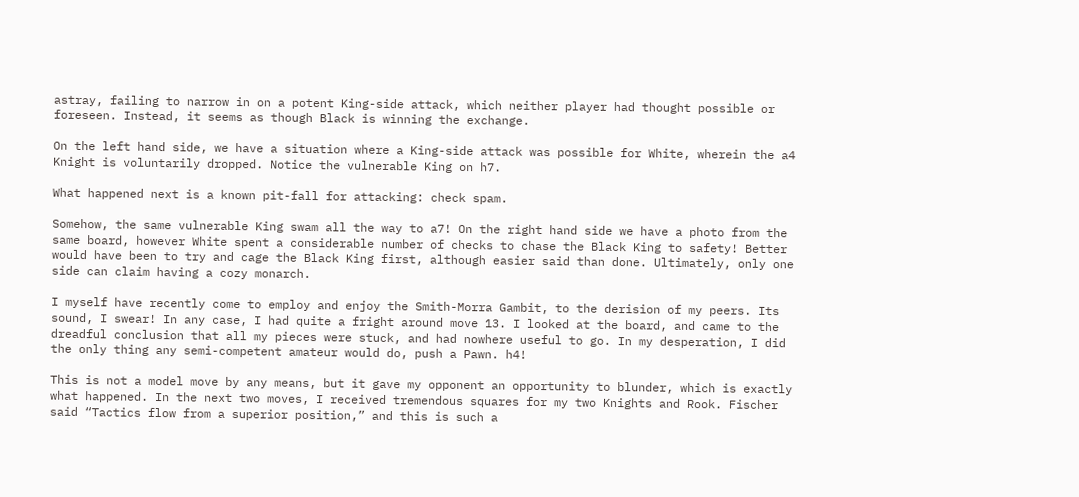astray, failing to narrow in on a potent King-side attack, which neither player had thought possible or foreseen. Instead, it seems as though Black is winning the exchange.

On the left hand side, we have a situation where a King-side attack was possible for White, wherein the a4 Knight is voluntarily dropped. Notice the vulnerable King on h7.

What happened next is a known pit-fall for attacking: check spam.

Somehow, the same vulnerable King swam all the way to a7! On the right hand side we have a photo from the same board, however White spent a considerable number of checks to chase the Black King to safety! Better would have been to try and cage the Black King first, although easier said than done. Ultimately, only one side can claim having a cozy monarch.

I myself have recently come to employ and enjoy the Smith-Morra Gambit, to the derision of my peers. Its sound, I swear! In any case, I had quite a fright around move 13. I looked at the board, and came to the dreadful conclusion that all my pieces were stuck, and had nowhere useful to go. In my desperation, I did the only thing any semi-competent amateur would do, push a Pawn. h4!

This is not a model move by any means, but it gave my opponent an opportunity to blunder, which is exactly what happened. In the next two moves, I received tremendous squares for my two Knights and Rook. Fischer said “Tactics flow from a superior position,” and this is such a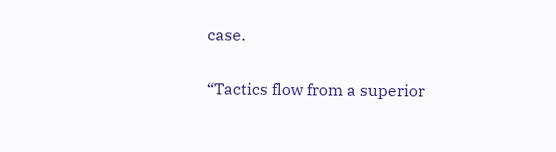case.

“Tactics flow from a superior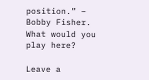position.” – Bobby Fisher.
What would you play here?

Leave a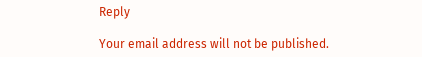Reply

Your email address will not be published.